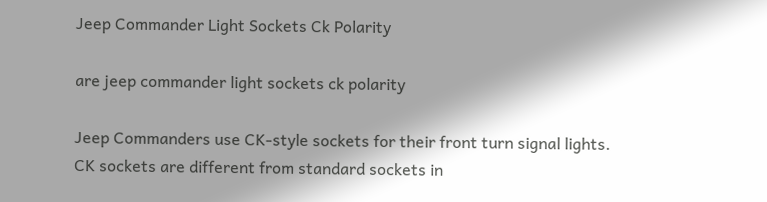Jeep Commander Light Sockets Ck Polarity

are jeep commander light sockets ck polarity

Jeep Commanders use CK-style sockets for their front turn signal lights. CK sockets are different from standard sockets in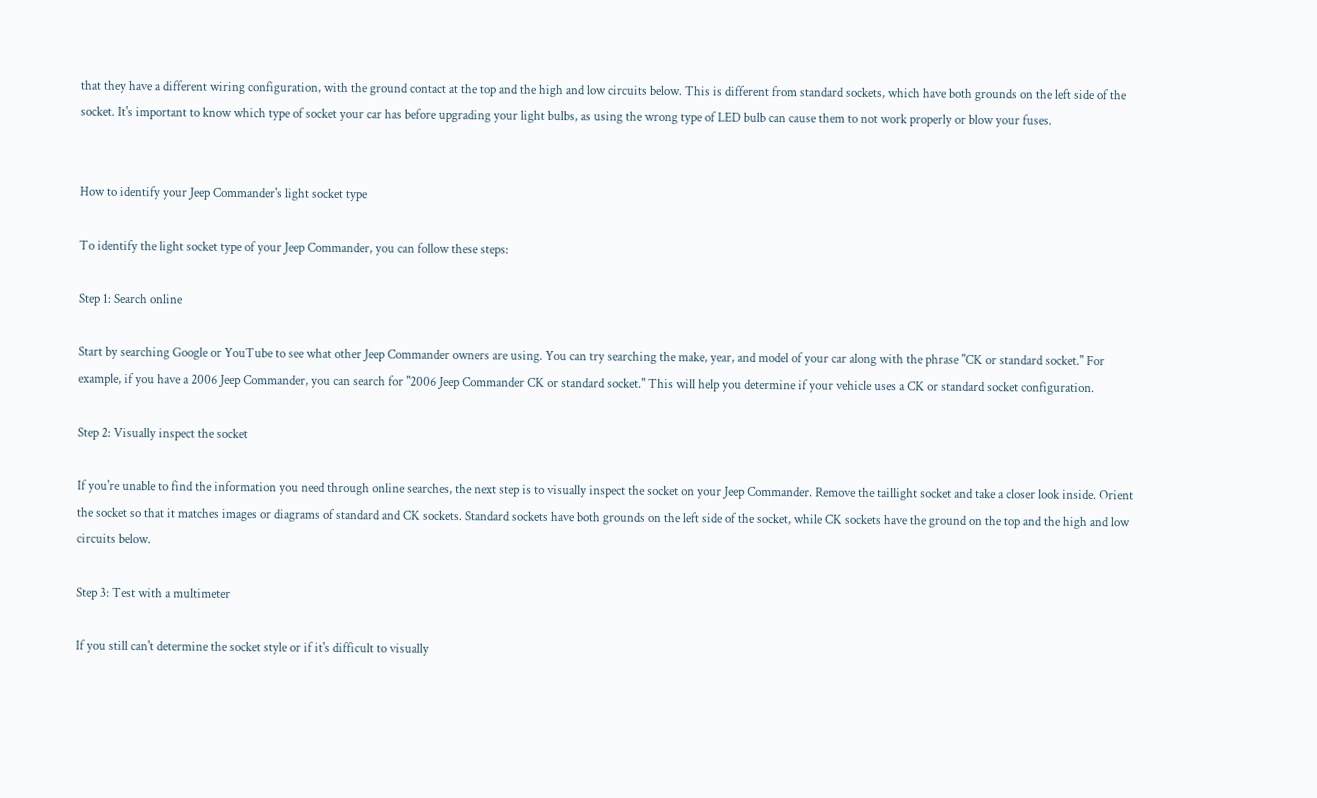that they have a different wiring configuration, with the ground contact at the top and the high and low circuits below. This is different from standard sockets, which have both grounds on the left side of the socket. It's important to know which type of socket your car has before upgrading your light bulbs, as using the wrong type of LED bulb can cause them to not work properly or blow your fuses.


How to identify your Jeep Commander's light socket type

To identify the light socket type of your Jeep Commander, you can follow these steps:

Step 1: Search online

Start by searching Google or YouTube to see what other Jeep Commander owners are using. You can try searching the make, year, and model of your car along with the phrase "CK or standard socket." For example, if you have a 2006 Jeep Commander, you can search for "2006 Jeep Commander CK or standard socket." This will help you determine if your vehicle uses a CK or standard socket configuration.

Step 2: Visually inspect the socket

If you're unable to find the information you need through online searches, the next step is to visually inspect the socket on your Jeep Commander. Remove the taillight socket and take a closer look inside. Orient the socket so that it matches images or diagrams of standard and CK sockets. Standard sockets have both grounds on the left side of the socket, while CK sockets have the ground on the top and the high and low circuits below.

Step 3: Test with a multimeter

If you still can't determine the socket style or if it's difficult to visually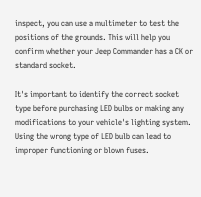inspect, you can use a multimeter to test the positions of the grounds. This will help you confirm whether your Jeep Commander has a CK or standard socket.

It's important to identify the correct socket type before purchasing LED bulbs or making any modifications to your vehicle's lighting system. Using the wrong type of LED bulb can lead to improper functioning or blown fuses.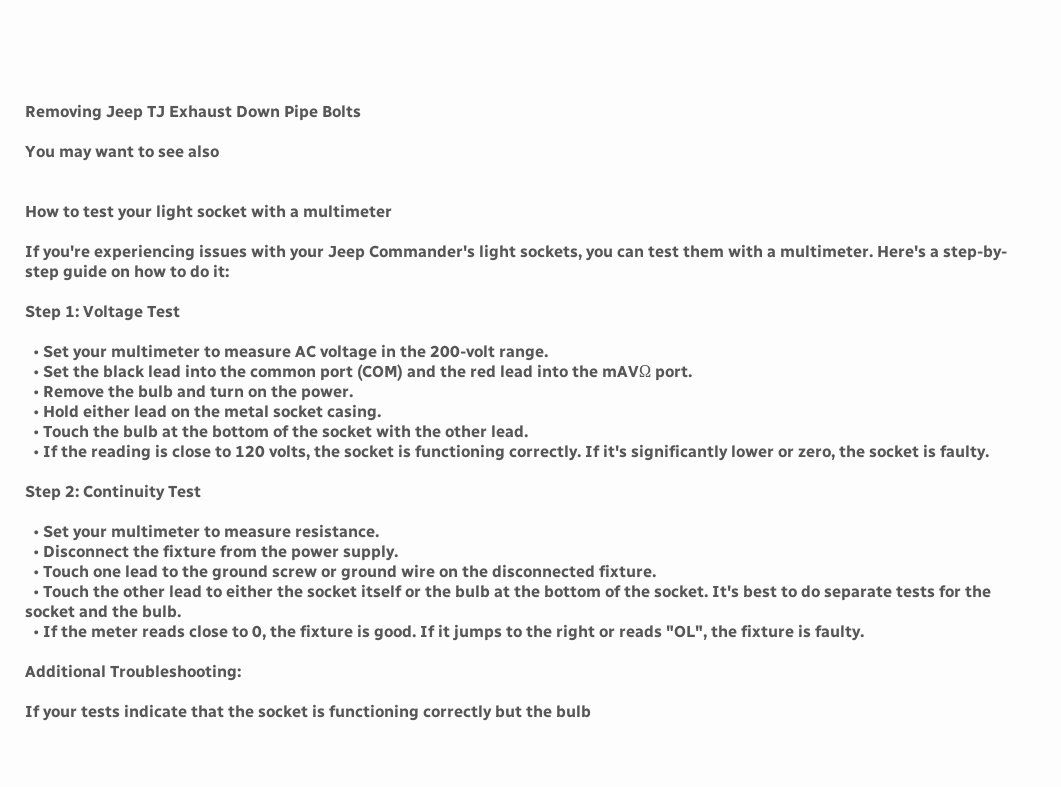Removing Jeep TJ Exhaust Down Pipe Bolts

You may want to see also


How to test your light socket with a multimeter

If you're experiencing issues with your Jeep Commander's light sockets, you can test them with a multimeter. Here's a step-by-step guide on how to do it:

Step 1: Voltage Test

  • Set your multimeter to measure AC voltage in the 200-volt range.
  • Set the black lead into the common port (COM) and the red lead into the mAVΩ port.
  • Remove the bulb and turn on the power.
  • Hold either lead on the metal socket casing.
  • Touch the bulb at the bottom of the socket with the other lead.
  • If the reading is close to 120 volts, the socket is functioning correctly. If it's significantly lower or zero, the socket is faulty.

Step 2: Continuity Test

  • Set your multimeter to measure resistance.
  • Disconnect the fixture from the power supply.
  • Touch one lead to the ground screw or ground wire on the disconnected fixture.
  • Touch the other lead to either the socket itself or the bulb at the bottom of the socket. It's best to do separate tests for the socket and the bulb.
  • If the meter reads close to 0, the fixture is good. If it jumps to the right or reads "OL", the fixture is faulty.

Additional Troubleshooting:

If your tests indicate that the socket is functioning correctly but the bulb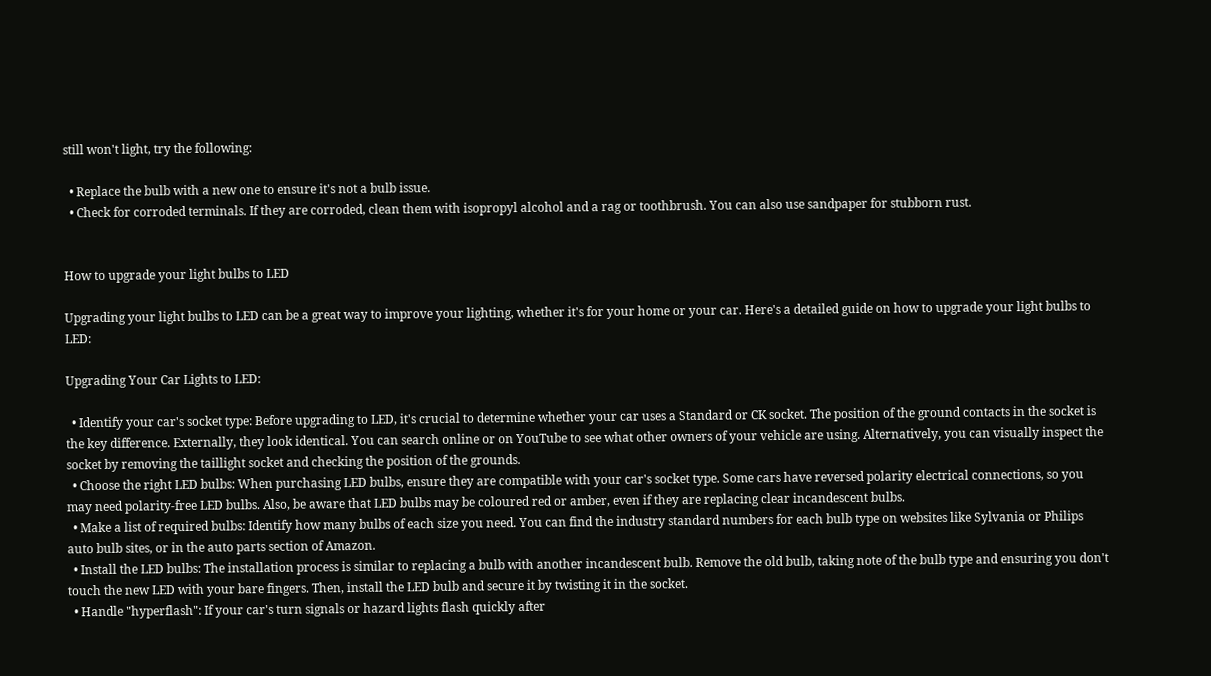still won't light, try the following:

  • Replace the bulb with a new one to ensure it's not a bulb issue.
  • Check for corroded terminals. If they are corroded, clean them with isopropyl alcohol and a rag or toothbrush. You can also use sandpaper for stubborn rust.


How to upgrade your light bulbs to LED

Upgrading your light bulbs to LED can be a great way to improve your lighting, whether it's for your home or your car. Here's a detailed guide on how to upgrade your light bulbs to LED:

Upgrading Your Car Lights to LED:

  • Identify your car's socket type: Before upgrading to LED, it's crucial to determine whether your car uses a Standard or CK socket. The position of the ground contacts in the socket is the key difference. Externally, they look identical. You can search online or on YouTube to see what other owners of your vehicle are using. Alternatively, you can visually inspect the socket by removing the taillight socket and checking the position of the grounds.
  • Choose the right LED bulbs: When purchasing LED bulbs, ensure they are compatible with your car's socket type. Some cars have reversed polarity electrical connections, so you may need polarity-free LED bulbs. Also, be aware that LED bulbs may be coloured red or amber, even if they are replacing clear incandescent bulbs.
  • Make a list of required bulbs: Identify how many bulbs of each size you need. You can find the industry standard numbers for each bulb type on websites like Sylvania or Philips auto bulb sites, or in the auto parts section of Amazon.
  • Install the LED bulbs: The installation process is similar to replacing a bulb with another incandescent bulb. Remove the old bulb, taking note of the bulb type and ensuring you don't touch the new LED with your bare fingers. Then, install the LED bulb and secure it by twisting it in the socket.
  • Handle "hyperflash": If your car's turn signals or hazard lights flash quickly after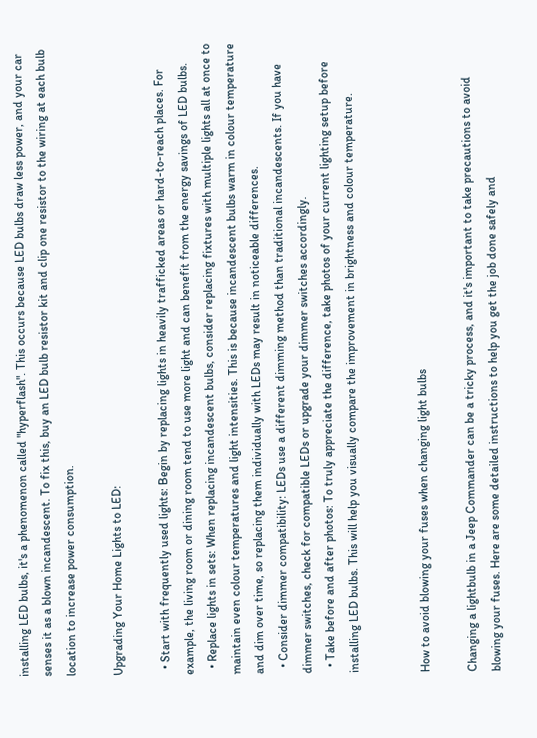installing LED bulbs, it's a phenomenon called "hyperflash". This occurs because LED bulbs draw less power, and your car senses it as a blown incandescent. To fix this, buy an LED bulb resistor kit and clip one resistor to the wiring at each bulb location to increase power consumption.

Upgrading Your Home Lights to LED:

  • Start with frequently used lights: Begin by replacing lights in heavily trafficked areas or hard-to-reach places. For example, the living room or dining room tend to use more light and can benefit from the energy savings of LED bulbs.
  • Replace lights in sets: When replacing incandescent bulbs, consider replacing fixtures with multiple lights all at once to maintain even colour temperatures and light intensities. This is because incandescent bulbs warm in colour temperature and dim over time, so replacing them individually with LEDs may result in noticeable differences.
  • Consider dimmer compatibility: LEDs use a different dimming method than traditional incandescents. If you have dimmer switches, check for compatible LEDs or upgrade your dimmer switches accordingly.
  • Take before and after photos: To truly appreciate the difference, take photos of your current lighting setup before installing LED bulbs. This will help you visually compare the improvement in brightness and colour temperature.


How to avoid blowing your fuses when changing light bulbs

Changing a lightbulb in a Jeep Commander can be a tricky process, and it's important to take precautions to avoid blowing your fuses. Here are some detailed instructions to help you get the job done safely and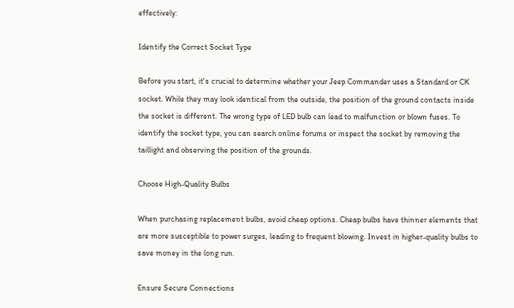effectively:

Identify the Correct Socket Type

Before you start, it's crucial to determine whether your Jeep Commander uses a Standard or CK socket. While they may look identical from the outside, the position of the ground contacts inside the socket is different. The wrong type of LED bulb can lead to malfunction or blown fuses. To identify the socket type, you can search online forums or inspect the socket by removing the taillight and observing the position of the grounds.

Choose High-Quality Bulbs

When purchasing replacement bulbs, avoid cheap options. Cheap bulbs have thinner elements that are more susceptible to power surges, leading to frequent blowing. Invest in higher-quality bulbs to save money in the long run.

Ensure Secure Connections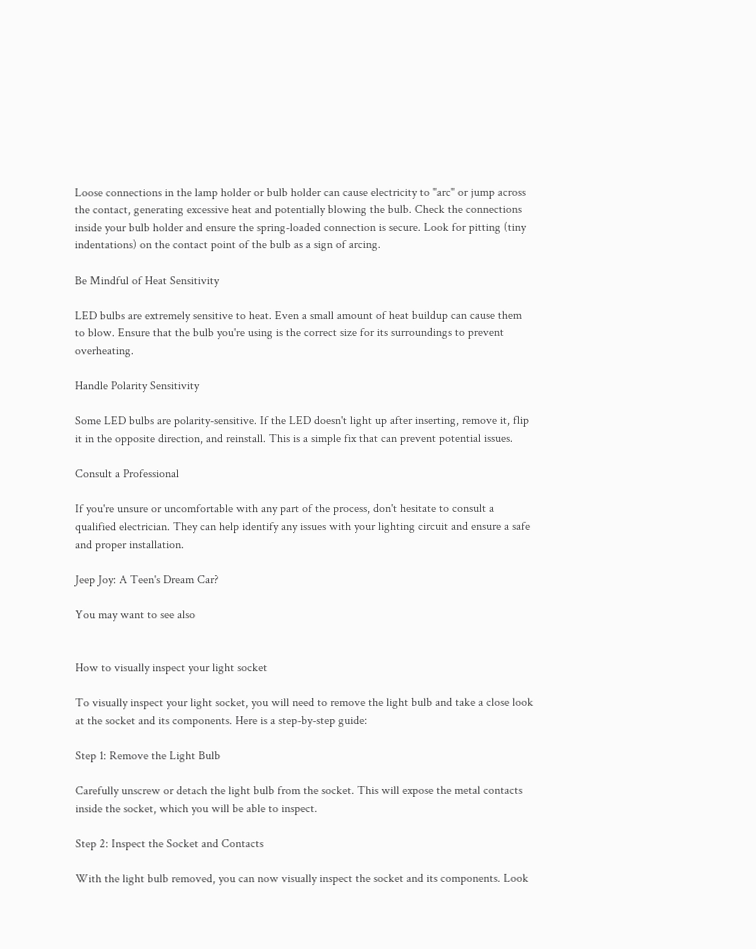Loose connections in the lamp holder or bulb holder can cause electricity to "arc" or jump across the contact, generating excessive heat and potentially blowing the bulb. Check the connections inside your bulb holder and ensure the spring-loaded connection is secure. Look for pitting (tiny indentations) on the contact point of the bulb as a sign of arcing.

Be Mindful of Heat Sensitivity

LED bulbs are extremely sensitive to heat. Even a small amount of heat buildup can cause them to blow. Ensure that the bulb you're using is the correct size for its surroundings to prevent overheating.

Handle Polarity Sensitivity

Some LED bulbs are polarity-sensitive. If the LED doesn't light up after inserting, remove it, flip it in the opposite direction, and reinstall. This is a simple fix that can prevent potential issues.

Consult a Professional

If you're unsure or uncomfortable with any part of the process, don't hesitate to consult a qualified electrician. They can help identify any issues with your lighting circuit and ensure a safe and proper installation.

Jeep Joy: A Teen's Dream Car?

You may want to see also


How to visually inspect your light socket

To visually inspect your light socket, you will need to remove the light bulb and take a close look at the socket and its components. Here is a step-by-step guide:

Step 1: Remove the Light Bulb

Carefully unscrew or detach the light bulb from the socket. This will expose the metal contacts inside the socket, which you will be able to inspect.

Step 2: Inspect the Socket and Contacts

With the light bulb removed, you can now visually inspect the socket and its components. Look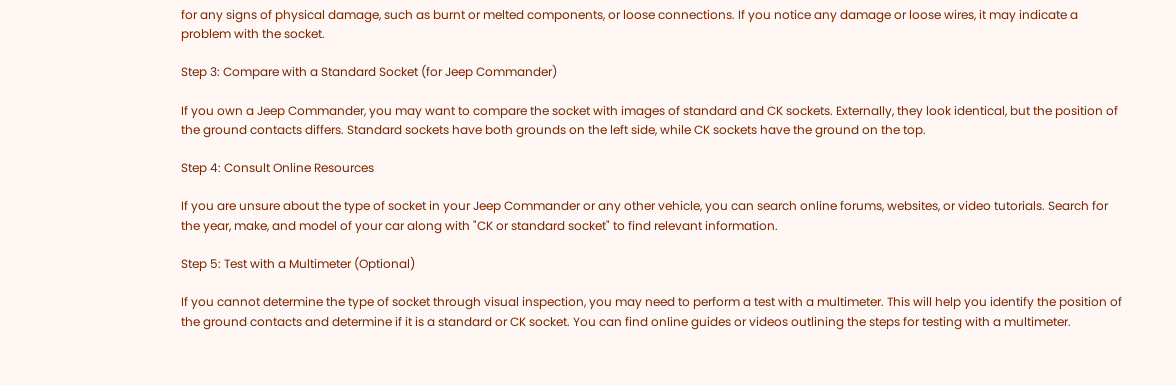for any signs of physical damage, such as burnt or melted components, or loose connections. If you notice any damage or loose wires, it may indicate a problem with the socket.

Step 3: Compare with a Standard Socket (for Jeep Commander)

If you own a Jeep Commander, you may want to compare the socket with images of standard and CK sockets. Externally, they look identical, but the position of the ground contacts differs. Standard sockets have both grounds on the left side, while CK sockets have the ground on the top.

Step 4: Consult Online Resources

If you are unsure about the type of socket in your Jeep Commander or any other vehicle, you can search online forums, websites, or video tutorials. Search for the year, make, and model of your car along with "CK or standard socket" to find relevant information.

Step 5: Test with a Multimeter (Optional)

If you cannot determine the type of socket through visual inspection, you may need to perform a test with a multimeter. This will help you identify the position of the ground contacts and determine if it is a standard or CK socket. You can find online guides or videos outlining the steps for testing with a multimeter.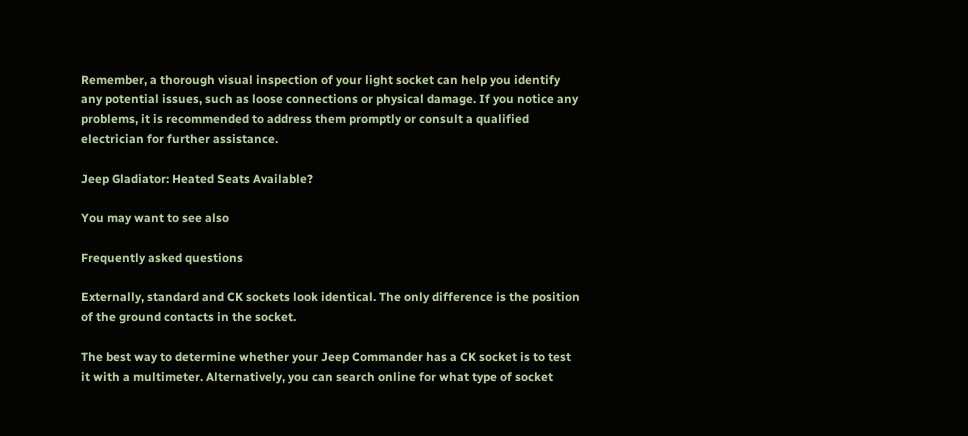Remember, a thorough visual inspection of your light socket can help you identify any potential issues, such as loose connections or physical damage. If you notice any problems, it is recommended to address them promptly or consult a qualified electrician for further assistance.

Jeep Gladiator: Heated Seats Available?

You may want to see also

Frequently asked questions

Externally, standard and CK sockets look identical. The only difference is the position of the ground contacts in the socket.

The best way to determine whether your Jeep Commander has a CK socket is to test it with a multimeter. Alternatively, you can search online for what type of socket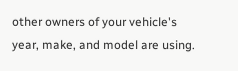other owners of your vehicle's year, make, and model are using.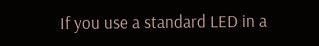If you use a standard LED in a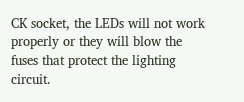CK socket, the LEDs will not work properly or they will blow the fuses that protect the lighting circuit.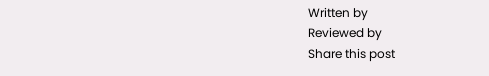Written by
Reviewed by
Share this post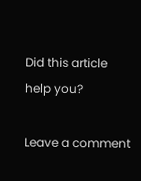Did this article help you?

Leave a comment